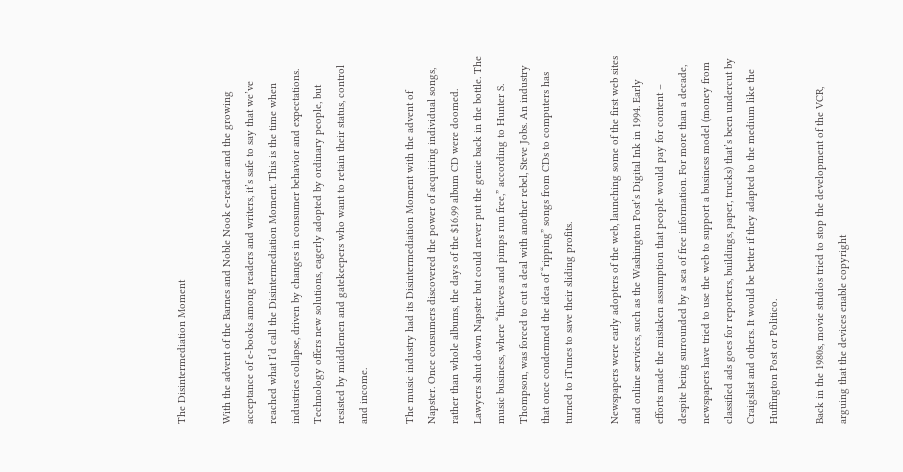The Disintermediation Moment

With the advent of the Barnes and Noble Nook e-reader and the growing acceptance of e-books among readers and writers, it’s safe to say that we’ve reached what I’d call the Disintermediation Moment. This is the time when industries collapse, driven by changes in consumer behavior and expectations. Technology offers new solutions, eagerly adopted by ordinary people, but resisted by middlemen and gatekeepers who want to retain their status, control and income.

The music industry had its Disintermediation Moment with the advent of Napster. Once consumers discovered the power of acquiring individual songs, rather than whole albums, the days of the $16.99 album CD were doomed. Lawyers shut down Napster but could never put the genie back in the bottle. The music business, where “thieves and pimps run free,” according to Hunter S. Thompson, was forced to cut a deal with another rebel, Steve Jobs. An industry that once condemned the idea of “ripping” songs from CDs to computers has turned to iTunes to save their sliding profits.

Newspapers were early adopters of the web, launching some of the first web sites and online services, such as the Washington Post’s Digital Ink in 1994. Early efforts made the mistaken assumption that people would pay for content – despite being surrounded by a sea of free information. For more than a decade, newspapers have tried to use the web to support a business model (money from classified ads goes for reporters, buildings, paper, trucks) that’s been undercut by Craigslist and others. It would be better if they adapted to the medium like the Huffington Post or Politico.

Back in the 1980s, movie studios tried to stop the development of the VCR, arguing that the devices enable copyright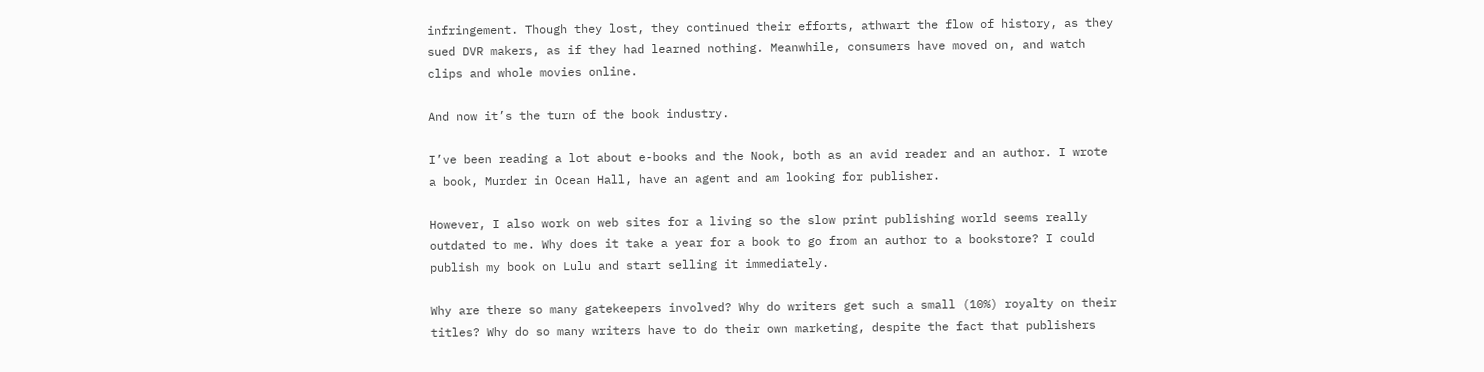infringement. Though they lost, they continued their efforts, athwart the flow of history, as they sued DVR makers, as if they had learned nothing. Meanwhile, consumers have moved on, and watch clips and whole movies online.

And now it’s the turn of the book industry.

I’ve been reading a lot about e-books and the Nook, both as an avid reader and an author. I wrote a book, Murder in Ocean Hall, have an agent and am looking for publisher.

However, I also work on web sites for a living so the slow print publishing world seems really outdated to me. Why does it take a year for a book to go from an author to a bookstore? I could publish my book on Lulu and start selling it immediately.

Why are there so many gatekeepers involved? Why do writers get such a small (10%) royalty on their titles? Why do so many writers have to do their own marketing, despite the fact that publishers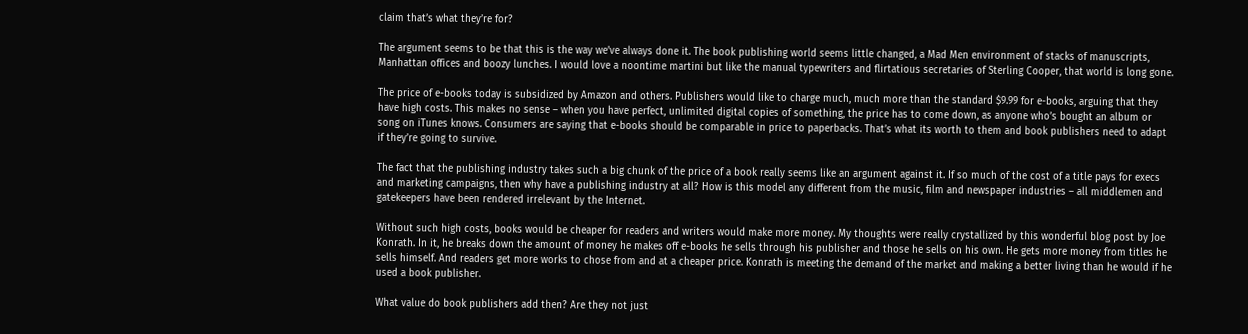claim that’s what they’re for?

The argument seems to be that this is the way we’ve always done it. The book publishing world seems little changed, a Mad Men environment of stacks of manuscripts, Manhattan offices and boozy lunches. I would love a noontime martini but like the manual typewriters and flirtatious secretaries of Sterling Cooper, that world is long gone.

The price of e-books today is subsidized by Amazon and others. Publishers would like to charge much, much more than the standard $9.99 for e-books, arguing that they have high costs. This makes no sense – when you have perfect, unlimited digital copies of something, the price has to come down, as anyone who’s bought an album or song on iTunes knows. Consumers are saying that e-books should be comparable in price to paperbacks. That’s what its worth to them and book publishers need to adapt if they’re going to survive.

The fact that the publishing industry takes such a big chunk of the price of a book really seems like an argument against it. If so much of the cost of a title pays for execs and marketing campaigns, then why have a publishing industry at all? How is this model any different from the music, film and newspaper industries – all middlemen and gatekeepers have been rendered irrelevant by the Internet.

Without such high costs, books would be cheaper for readers and writers would make more money. My thoughts were really crystallized by this wonderful blog post by Joe Konrath. In it, he breaks down the amount of money he makes off e-books he sells through his publisher and those he sells on his own. He gets more money from titles he sells himself. And readers get more works to chose from and at a cheaper price. Konrath is meeting the demand of the market and making a better living than he would if he used a book publisher.

What value do book publishers add then? Are they not just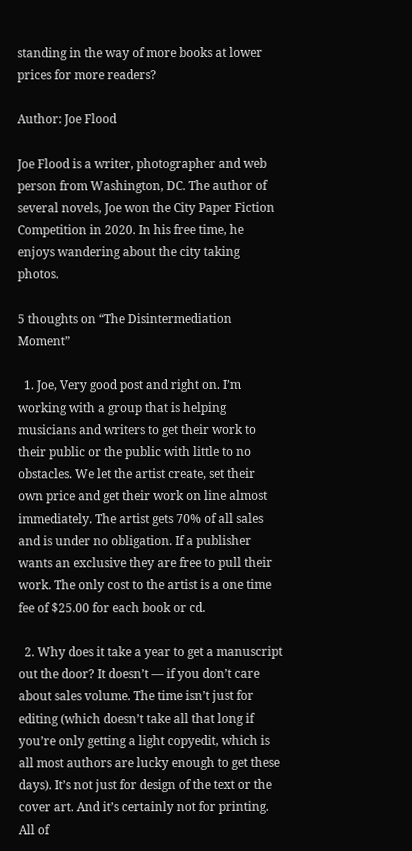standing in the way of more books at lower prices for more readers?

Author: Joe Flood

Joe Flood is a writer, photographer and web person from Washington, DC. The author of several novels, Joe won the City Paper Fiction Competition in 2020. In his free time, he enjoys wandering about the city taking photos.

5 thoughts on “The Disintermediation Moment”

  1. Joe, Very good post and right on. I’m working with a group that is helping musicians and writers to get their work to their public or the public with little to no obstacles. We let the artist create, set their own price and get their work on line almost immediately. The artist gets 70% of all sales and is under no obligation. If a publisher wants an exclusive they are free to pull their work. The only cost to the artist is a one time fee of $25.00 for each book or cd.

  2. Why does it take a year to get a manuscript out the door? It doesn’t — if you don’t care about sales volume. The time isn’t just for editing (which doesn’t take all that long if you’re only getting a light copyedit, which is all most authors are lucky enough to get these days). It’s not just for design of the text or the cover art. And it’s certainly not for printing. All of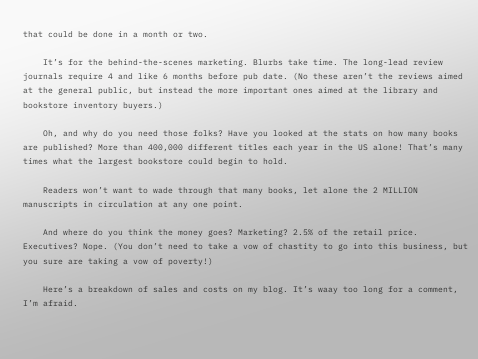that could be done in a month or two.

    It’s for the behind-the-scenes marketing. Blurbs take time. The long-lead review journals require 4 and like 6 months before pub date. (No these aren’t the reviews aimed at the general public, but instead the more important ones aimed at the library and bookstore inventory buyers.)

    Oh, and why do you need those folks? Have you looked at the stats on how many books are published? More than 400,000 different titles each year in the US alone! That’s many times what the largest bookstore could begin to hold.

    Readers won’t want to wade through that many books, let alone the 2 MILLION manuscripts in circulation at any one point.

    And where do you think the money goes? Marketing? 2.5% of the retail price. Executives? Nope. (You don’t need to take a vow of chastity to go into this business, but you sure are taking a vow of poverty!)

    Here’s a breakdown of sales and costs on my blog. It’s waay too long for a comment, I’m afraid.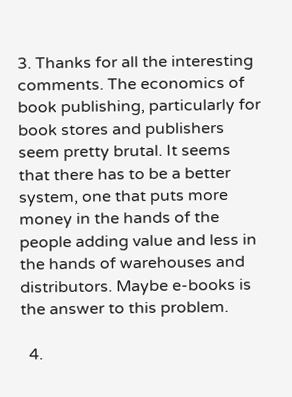3. Thanks for all the interesting comments. The economics of book publishing, particularly for book stores and publishers seem pretty brutal. It seems that there has to be a better system, one that puts more money in the hands of the people adding value and less in the hands of warehouses and distributors. Maybe e-books is the answer to this problem.

  4.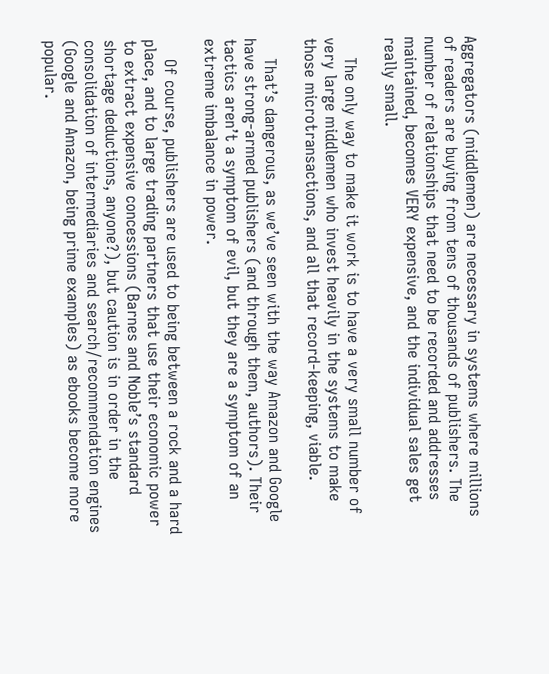Aggregators (middlemen) are necessary in systems where millions of readers are buying from tens of thousands of publishers. The number of relationships that need to be recorded and addresses maintained, becomes VERY expensive, and the individual sales get really small.

    The only way to make it work is to have a very small number of very large middlemen who invest heavily in the systems to make those microtransactions, and all that record-keeping, viable.

    That’s dangerous, as we’ve seen with the way Amazon and Google have strong-armed publishers (and through them, authors). Their tactics aren’t a symptom of evil, but they are a symptom of an extreme imbalance in power.

    Of course, publishers are used to being between a rock and a hard place, and to large trading partners that use their economic power to extract expensive concessions (Barnes and Noble’s standard shortage deductions, anyone?), but caution is in order in the consolidation of intermediaries and search/recommendation engines (Google and Amazon, being prime examples) as ebooks become more popular.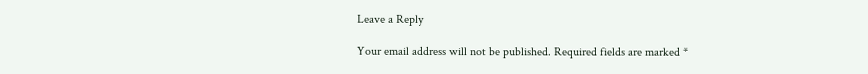Leave a Reply

Your email address will not be published. Required fields are marked *